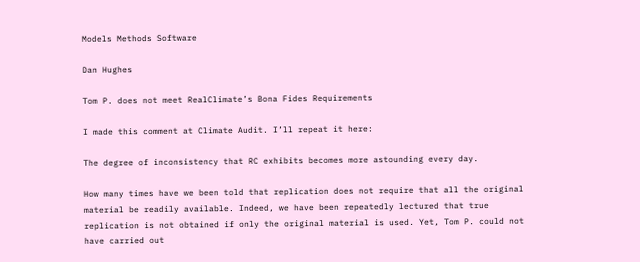Models Methods Software

Dan Hughes

Tom P. does not meet RealClimate’s Bona Fides Requirements

I made this comment at Climate Audit. I’ll repeat it here:

The degree of inconsistency that RC exhibits becomes more astounding every day.

How many times have we been told that replication does not require that all the original material be readily available. Indeed, we have been repeatedly lectured that true replication is not obtained if only the original material is used. Yet, Tom P. could not have carried out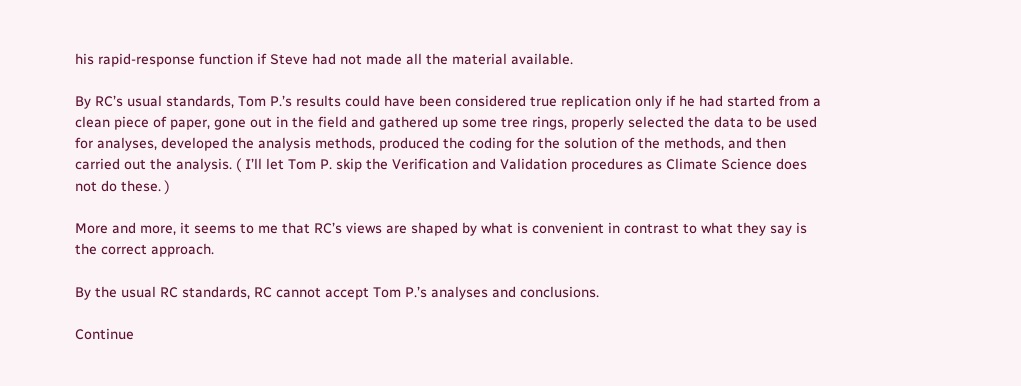his rapid-response function if Steve had not made all the material available.

By RC’s usual standards, Tom P.’s results could have been considered true replication only if he had started from a clean piece of paper, gone out in the field and gathered up some tree rings, properly selected the data to be used for analyses, developed the analysis methods, produced the coding for the solution of the methods, and then carried out the analysis. ( I’ll let Tom P. skip the Verification and Validation procedures as Climate Science does not do these. )

More and more, it seems to me that RC’s views are shaped by what is convenient in contrast to what they say is the correct approach.

By the usual RC standards, RC cannot accept Tom P.’s analyses and conclusions.

Continue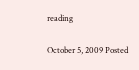reading

October 5, 2009 Posted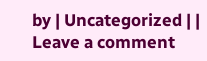by | Uncategorized | | Leave a comment